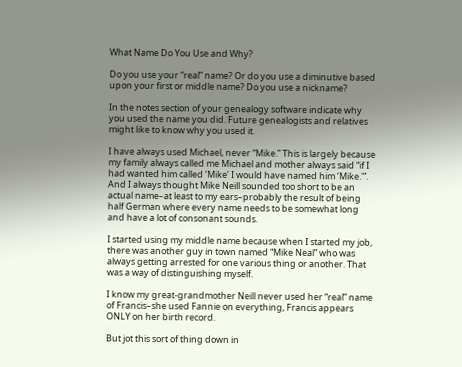What Name Do You Use and Why?

Do you use your “real” name? Or do you use a diminutive based upon your first or middle name? Do you use a nickname?

In the notes section of your genealogy software indicate why you used the name you did. Future genealogists and relatives might like to know why you used it.

I have always used Michael, never “Mike.” This is largely because my family always called me Michael and mother always said “if I had wanted him called ‘Mike’ I would have named him ‘Mike.'”. And I always thought Mike Neill sounded too short to be an actual name–at least to my ears–probably the result of being half German where every name needs to be somewhat long and have a lot of consonant sounds.

I started using my middle name because when I started my job, there was another guy in town named “Mike Neal” who was always getting arrested for one various thing or another. That was a way of distinguishing myself.

I know my great-grandmother Neill never used her “real” name of Francis–she used Fannie on everything, Francis appears ONLY on her birth record.

But jot this sort of thing down in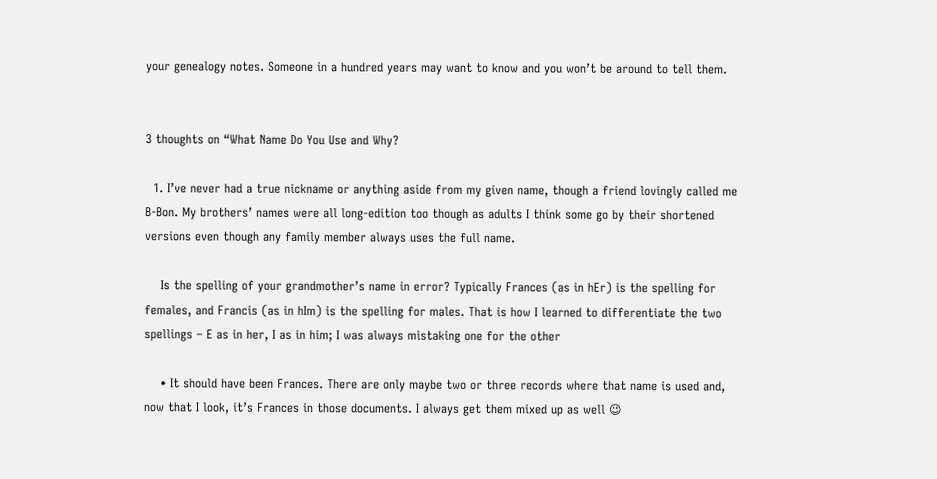your genealogy notes. Someone in a hundred years may want to know and you won’t be around to tell them.


3 thoughts on “What Name Do You Use and Why?

  1. I’ve never had a true nickname or anything aside from my given name, though a friend lovingly called me B-Bon. My brothers’ names were all long-edition too though as adults I think some go by their shortened versions even though any family member always uses the full name.

    Is the spelling of your grandmother’s name in error? Typically Frances (as in hEr) is the spelling for females, and Francis (as in hIm) is the spelling for males. That is how I learned to differentiate the two spellings – E as in her, I as in him; I was always mistaking one for the other

    • It should have been Frances. There are only maybe two or three records where that name is used and, now that I look, it’s Frances in those documents. I always get them mixed up as well 😉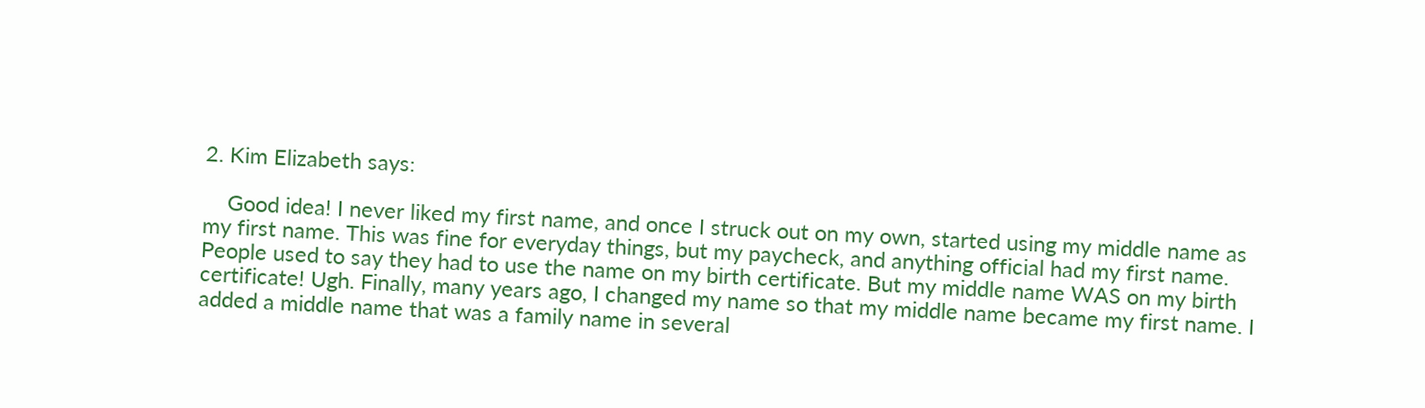2. Kim Elizabeth says:

    Good idea! I never liked my first name, and once I struck out on my own, started using my middle name as my first name. This was fine for everyday things, but my paycheck, and anything official had my first name. People used to say they had to use the name on my birth certificate. But my middle name WAS on my birth certificate! Ugh. Finally, many years ago, I changed my name so that my middle name became my first name. I added a middle name that was a family name in several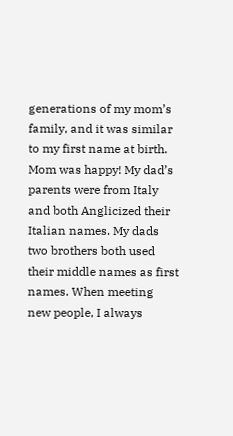generations of my mom’s family, and it was similar to my first name at birth. Mom was happy! My dad’s parents were from Italy and both Anglicized their Italian names. My dads two brothers both used their middle names as first names. When meeting new people, I always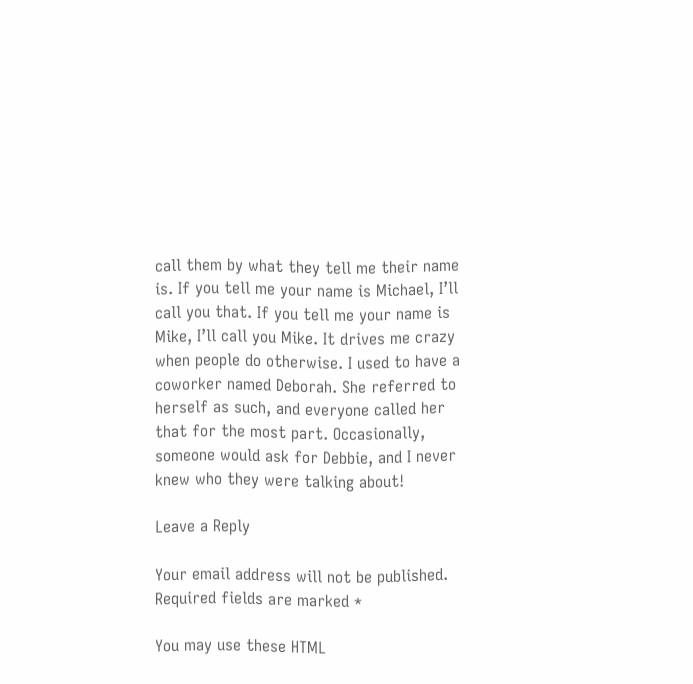call them by what they tell me their name is. If you tell me your name is Michael, I’ll call you that. If you tell me your name is Mike, I’ll call you Mike. It drives me crazy when people do otherwise. I used to have a coworker named Deborah. She referred to herself as such, and everyone called her that for the most part. Occasionally, someone would ask for Debbie, and I never knew who they were talking about!

Leave a Reply

Your email address will not be published. Required fields are marked *

You may use these HTML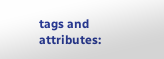tags and attributes: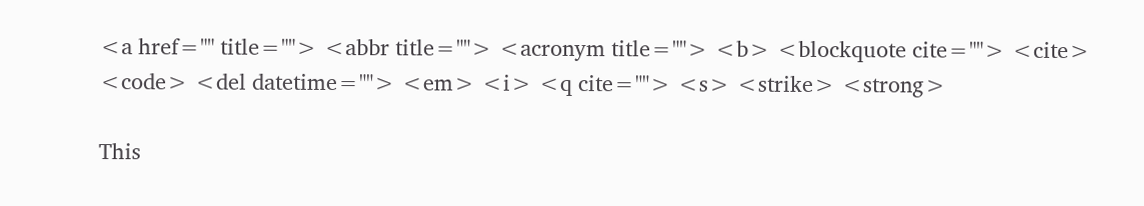<a href="" title=""> <abbr title=""> <acronym title=""> <b> <blockquote cite=""> <cite> <code> <del datetime=""> <em> <i> <q cite=""> <s> <strike> <strong>

This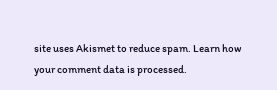site uses Akismet to reduce spam. Learn how your comment data is processed.